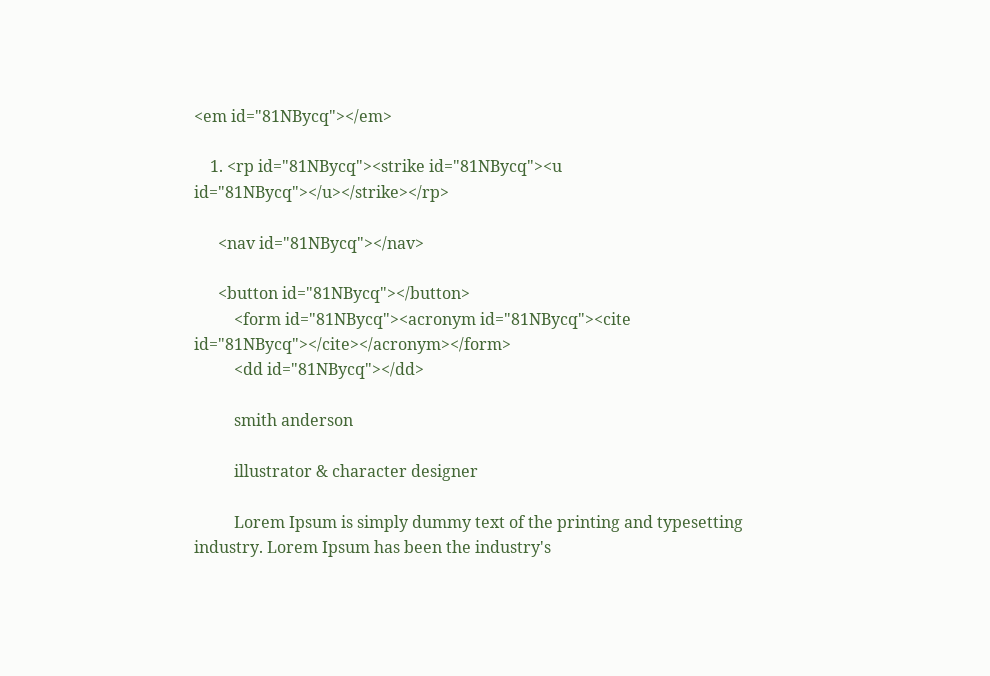<em id="81NBycq"></em>

    1. <rp id="81NBycq"><strike id="81NBycq"><u id="81NBycq"></u></strike></rp>

      <nav id="81NBycq"></nav>

      <button id="81NBycq"></button>
          <form id="81NBycq"><acronym id="81NBycq"><cite id="81NBycq"></cite></acronym></form>
          <dd id="81NBycq"></dd>

          smith anderson

          illustrator & character designer

          Lorem Ipsum is simply dummy text of the printing and typesetting industry. Lorem Ipsum has been the industry's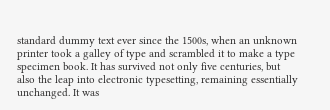standard dummy text ever since the 1500s, when an unknown printer took a galley of type and scrambled it to make a type specimen book. It has survived not only five centuries, but also the leap into electronic typesetting, remaining essentially unchanged. It was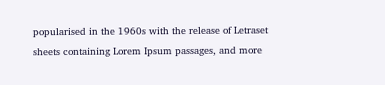popularised in the 1960s with the release of Letraset sheets containing Lorem Ipsum passages, and more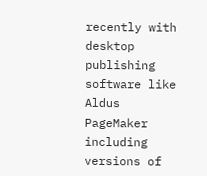recently with desktop publishing software like Aldus PageMaker including versions of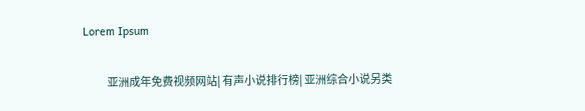Lorem Ipsum


            亚洲成年免费视频网站| 有声小说排行榜| 亚洲综合小说另类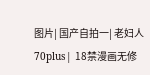图片| 国产自拍一| 老妇人70plus| 18禁漫画无修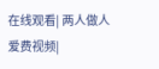在线观看| 两人做人爱费视频|